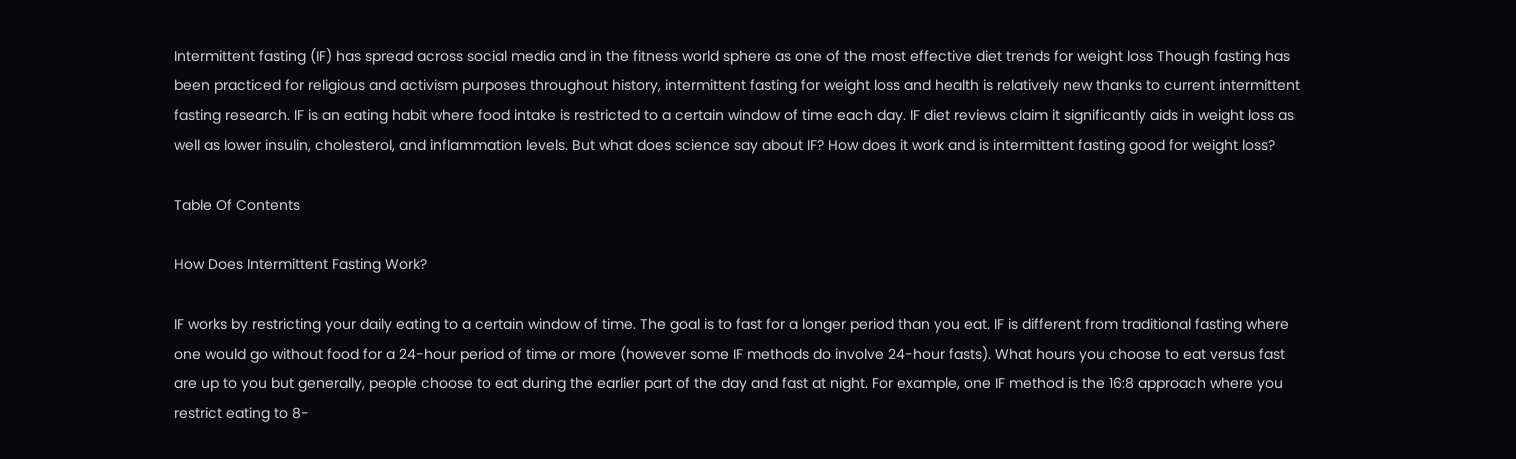Intermittent fasting (IF) has spread across social media and in the fitness world sphere as one of the most effective diet trends for weight loss Though fasting has been practiced for religious and activism purposes throughout history, intermittent fasting for weight loss and health is relatively new thanks to current intermittent fasting research. IF is an eating habit where food intake is restricted to a certain window of time each day. IF diet reviews claim it significantly aids in weight loss as well as lower insulin, cholesterol, and inflammation levels. But what does science say about IF? How does it work and is intermittent fasting good for weight loss?

Table Of Contents

How Does Intermittent Fasting Work?

IF works by restricting your daily eating to a certain window of time. The goal is to fast for a longer period than you eat. IF is different from traditional fasting where one would go without food for a 24-hour period of time or more (however some IF methods do involve 24-hour fasts). What hours you choose to eat versus fast are up to you but generally, people choose to eat during the earlier part of the day and fast at night. For example, one IF method is the 16:8 approach where you restrict eating to 8-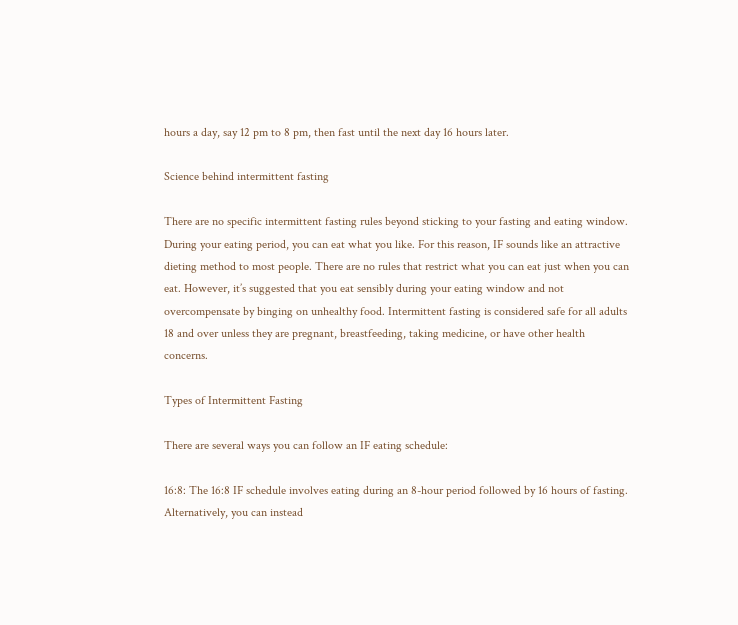hours a day, say 12 pm to 8 pm, then fast until the next day 16 hours later.

Science behind intermittent fasting

There are no specific intermittent fasting rules beyond sticking to your fasting and eating window. During your eating period, you can eat what you like. For this reason, IF sounds like an attractive dieting method to most people. There are no rules that restrict what you can eat just when you can eat. However, it’s suggested that you eat sensibly during your eating window and not overcompensate by binging on unhealthy food. Intermittent fasting is considered safe for all adults 18 and over unless they are pregnant, breastfeeding, taking medicine, or have other health concerns.

Types of Intermittent Fasting

There are several ways you can follow an IF eating schedule:

16:8: The 16:8 IF schedule involves eating during an 8-hour period followed by 16 hours of fasting. Alternatively, you can instead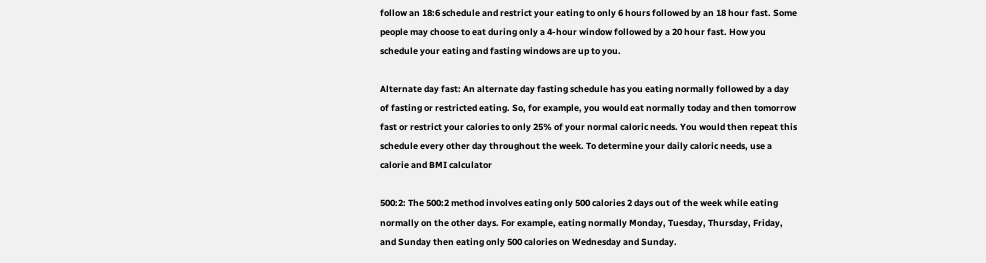follow an 18:6 schedule and restrict your eating to only 6 hours followed by an 18 hour fast. Some people may choose to eat during only a 4-hour window followed by a 20 hour fast. How you schedule your eating and fasting windows are up to you.

Alternate day fast: An alternate day fasting schedule has you eating normally followed by a day of fasting or restricted eating. So, for example, you would eat normally today and then tomorrow fast or restrict your calories to only 25% of your normal caloric needs. You would then repeat this schedule every other day throughout the week. To determine your daily caloric needs, use a calorie and BMI calculator

500:2: The 500:2 method involves eating only 500 calories 2 days out of the week while eating normally on the other days. For example, eating normally Monday, Tuesday, Thursday, Friday, and Sunday then eating only 500 calories on Wednesday and Sunday.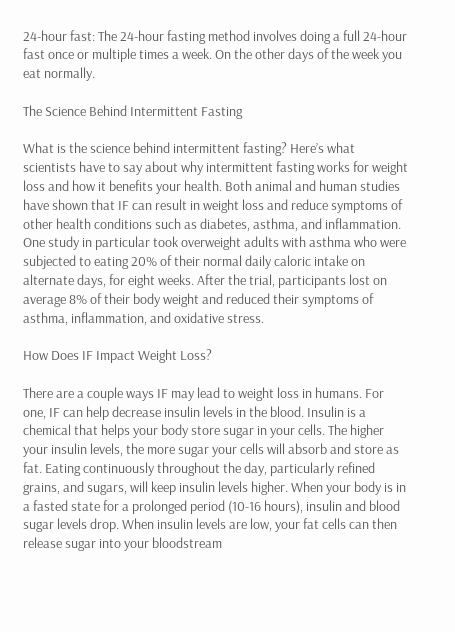24-hour fast: The 24-hour fasting method involves doing a full 24-hour fast once or multiple times a week. On the other days of the week you eat normally.

The Science Behind Intermittent Fasting

What is the science behind intermittent fasting? Here’s what scientists have to say about why intermittent fasting works for weight loss and how it benefits your health. Both animal and human studies have shown that IF can result in weight loss and reduce symptoms of other health conditions such as diabetes, asthma, and inflammation. One study in particular took overweight adults with asthma who were subjected to eating 20% of their normal daily caloric intake on alternate days, for eight weeks. After the trial, participants lost on average 8% of their body weight and reduced their symptoms of asthma, inflammation, and oxidative stress.

How Does IF Impact Weight Loss?

There are a couple ways IF may lead to weight loss in humans. For one, IF can help decrease insulin levels in the blood. Insulin is a chemical that helps your body store sugar in your cells. The higher your insulin levels, the more sugar your cells will absorb and store as fat. Eating continuously throughout the day, particularly refined grains, and sugars, will keep insulin levels higher. When your body is in a fasted state for a prolonged period (10-16 hours), insulin and blood sugar levels drop. When insulin levels are low, your fat cells can then release sugar into your bloodstream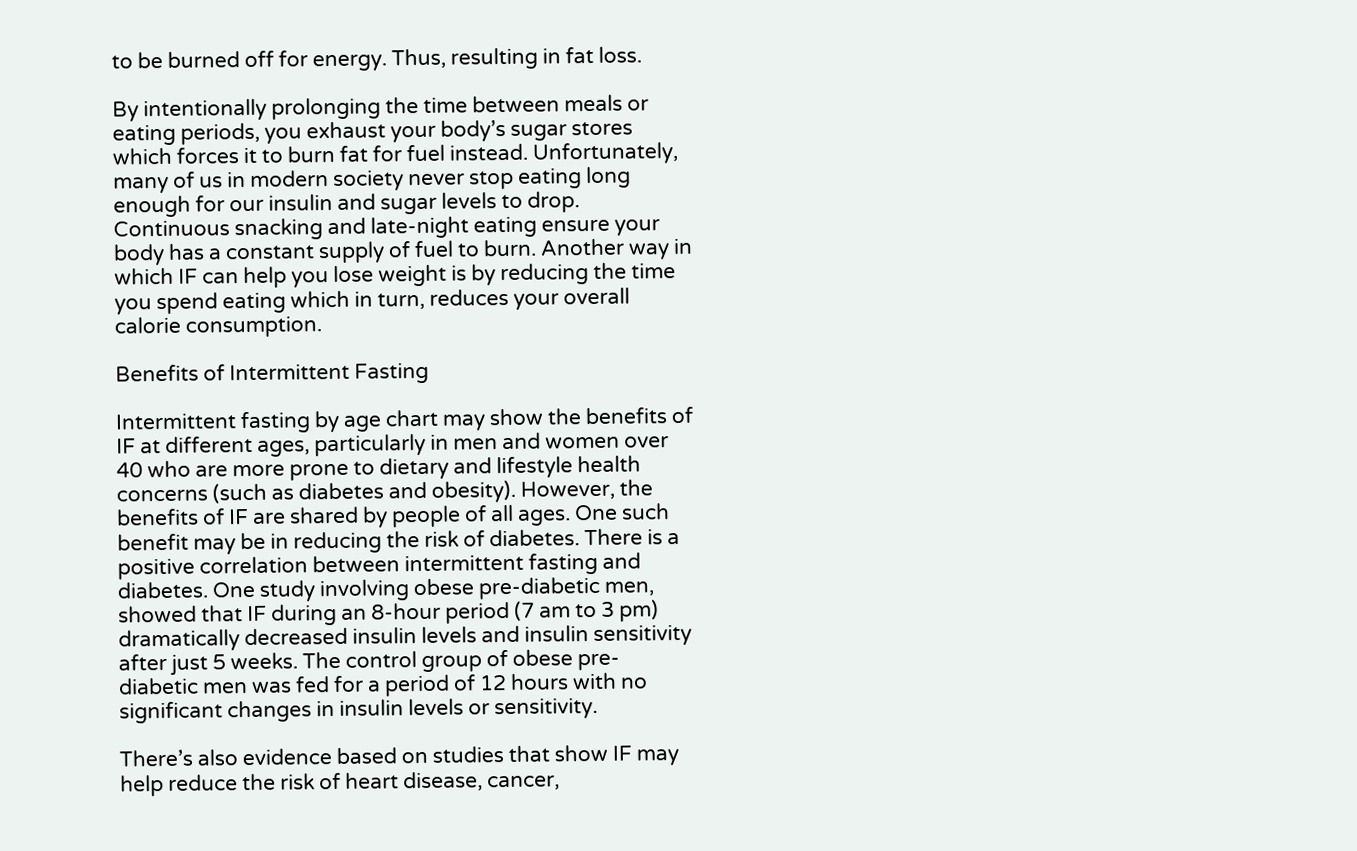to be burned off for energy. Thus, resulting in fat loss.

By intentionally prolonging the time between meals or eating periods, you exhaust your body’s sugar stores which forces it to burn fat for fuel instead. Unfortunately, many of us in modern society never stop eating long enough for our insulin and sugar levels to drop. Continuous snacking and late-night eating ensure your body has a constant supply of fuel to burn. Another way in which IF can help you lose weight is by reducing the time you spend eating which in turn, reduces your overall calorie consumption.

Benefits of Intermittent Fasting

Intermittent fasting by age chart may show the benefits of IF at different ages, particularly in men and women over 40 who are more prone to dietary and lifestyle health concerns (such as diabetes and obesity). However, the benefits of IF are shared by people of all ages. One such benefit may be in reducing the risk of diabetes. There is a positive correlation between intermittent fasting and diabetes. One study involving obese pre-diabetic men, showed that IF during an 8-hour period (7 am to 3 pm) dramatically decreased insulin levels and insulin sensitivity after just 5 weeks. The control group of obese pre-diabetic men was fed for a period of 12 hours with no significant changes in insulin levels or sensitivity.

There’s also evidence based on studies that show IF may help reduce the risk of heart disease, cancer,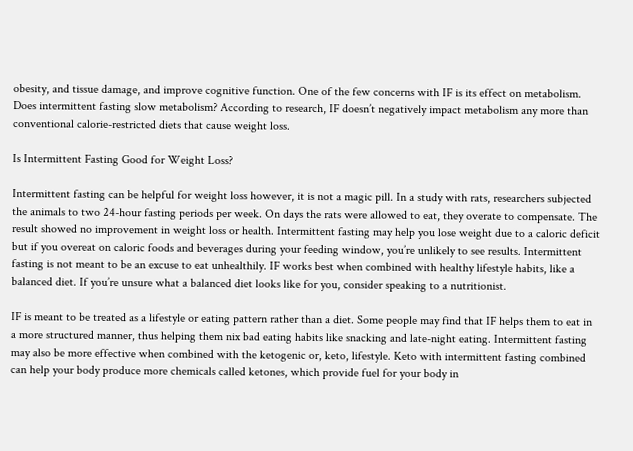obesity, and tissue damage, and improve cognitive function. One of the few concerns with IF is its effect on metabolism. Does intermittent fasting slow metabolism? According to research, IF doesn’t negatively impact metabolism any more than conventional calorie-restricted diets that cause weight loss.

Is Intermittent Fasting Good for Weight Loss?

Intermittent fasting can be helpful for weight loss however, it is not a magic pill. In a study with rats, researchers subjected the animals to two 24-hour fasting periods per week. On days the rats were allowed to eat, they overate to compensate. The result showed no improvement in weight loss or health. Intermittent fasting may help you lose weight due to a caloric deficit but if you overeat on caloric foods and beverages during your feeding window, you’re unlikely to see results. Intermittent fasting is not meant to be an excuse to eat unhealthily. IF works best when combined with healthy lifestyle habits, like a balanced diet. If you’re unsure what a balanced diet looks like for you, consider speaking to a nutritionist.

IF is meant to be treated as a lifestyle or eating pattern rather than a diet. Some people may find that IF helps them to eat in a more structured manner, thus helping them nix bad eating habits like snacking and late-night eating. Intermittent fasting may also be more effective when combined with the ketogenic or, keto, lifestyle. Keto with intermittent fasting combined can help your body produce more chemicals called ketones, which provide fuel for your body in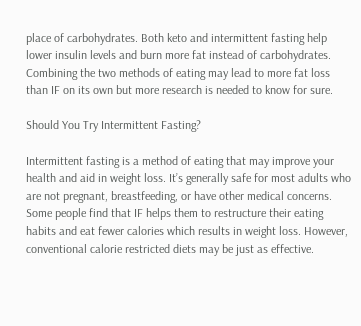place of carbohydrates. Both keto and intermittent fasting help lower insulin levels and burn more fat instead of carbohydrates. Combining the two methods of eating may lead to more fat loss than IF on its own but more research is needed to know for sure.

Should You Try Intermittent Fasting?

Intermittent fasting is a method of eating that may improve your health and aid in weight loss. It’s generally safe for most adults who are not pregnant, breastfeeding, or have other medical concerns. Some people find that IF helps them to restructure their eating habits and eat fewer calories which results in weight loss. However, conventional calorie restricted diets may be just as effective.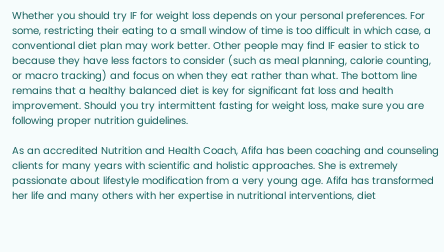Whether you should try IF for weight loss depends on your personal preferences. For some, restricting their eating to a small window of time is too difficult in which case, a conventional diet plan may work better. Other people may find IF easier to stick to because they have less factors to consider (such as meal planning, calorie counting, or macro tracking) and focus on when they eat rather than what. The bottom line remains that a healthy balanced diet is key for significant fat loss and health improvement. Should you try intermittent fasting for weight loss, make sure you are following proper nutrition guidelines.

As an accredited Nutrition and Health Coach, Afifa has been coaching and counseling clients for many years with scientific and holistic approaches. She is extremely passionate about lifestyle modification from a very young age. Afifa has transformed her life and many others with her expertise in nutritional interventions, diet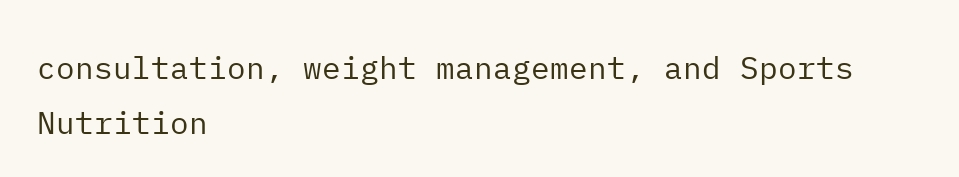consultation, weight management, and Sports Nutrition